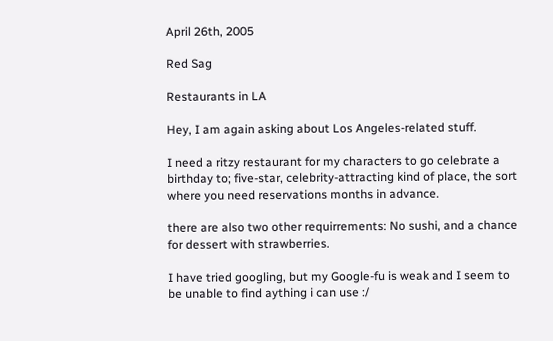April 26th, 2005

Red Sag

Restaurants in LA

Hey, I am again asking about Los Angeles-related stuff.

I need a ritzy restaurant for my characters to go celebrate a birthday to; five-star, celebrity-attracting kind of place, the sort where you need reservations months in advance.

there are also two other requirrements: No sushi, and a chance for dessert with strawberries.

I have tried googling, but my Google-fu is weak and I seem to be unable to find aything i can use :/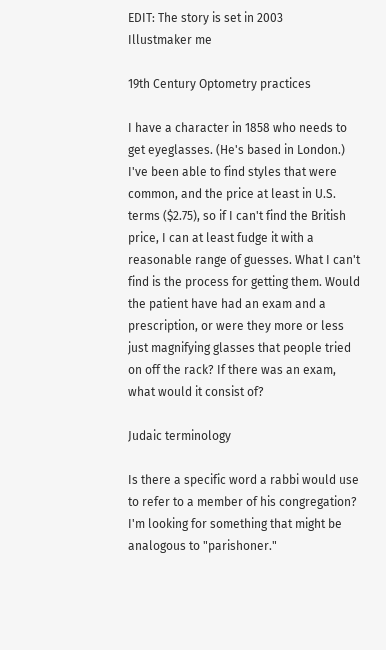EDIT: The story is set in 2003
Illustmaker me

19th Century Optometry practices

I have a character in 1858 who needs to get eyeglasses. (He's based in London.) I've been able to find styles that were common, and the price at least in U.S. terms ($2.75), so if I can't find the British price, I can at least fudge it with a reasonable range of guesses. What I can't find is the process for getting them. Would the patient have had an exam and a prescription, or were they more or less just magnifying glasses that people tried on off the rack? If there was an exam, what would it consist of?

Judaic terminology

Is there a specific word a rabbi would use to refer to a member of his congregation? I'm looking for something that might be analogous to "parishoner."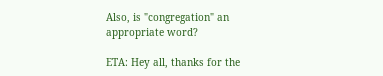Also, is "congregation" an appropriate word?

ETA: Hey all, thanks for the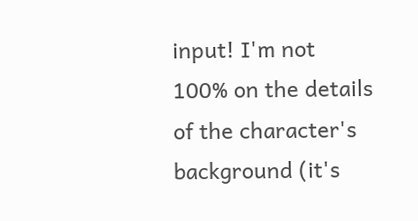input! I'm not 100% on the details of the character's background (it's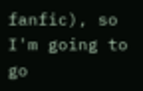fanfic), so I'm going to go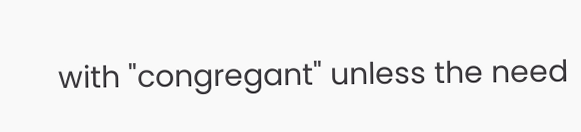with "congregant" unless the need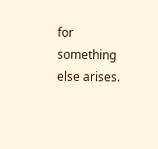for something else arises.